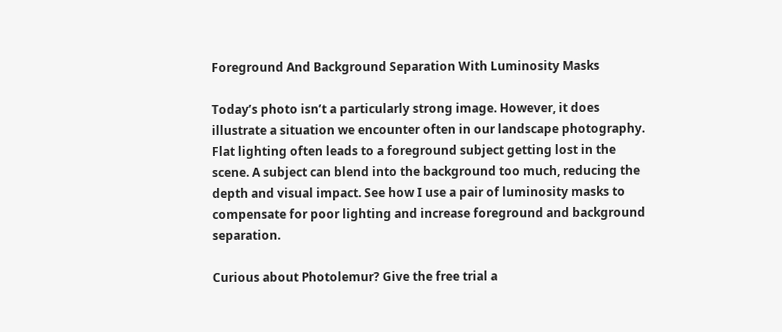Foreground And Background Separation With Luminosity Masks

Today’s photo isn’t a particularly strong image. However, it does illustrate a situation we encounter often in our landscape photography. Flat lighting often leads to a foreground subject getting lost in the scene. A subject can blend into the background too much, reducing the depth and visual impact. See how I use a pair of luminosity masks to compensate for poor lighting and increase foreground and background separation.

Curious about Photolemur? Give the free trial a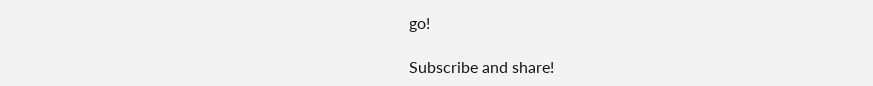go!

Subscribe and share!